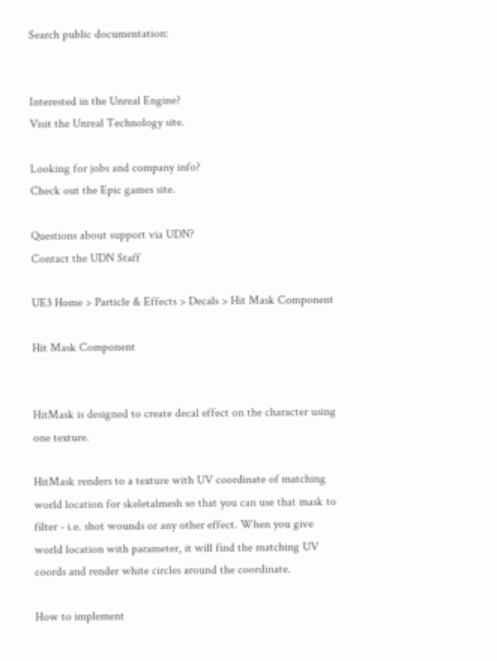Search public documentation:


Interested in the Unreal Engine?
Visit the Unreal Technology site.

Looking for jobs and company info?
Check out the Epic games site.

Questions about support via UDN?
Contact the UDN Staff

UE3 Home > Particle & Effects > Decals > Hit Mask Component

Hit Mask Component


HitMask is designed to create decal effect on the character using one texture.

HitMask renders to a texture with UV coordinate of matching world location for skeletalmesh so that you can use that mask to filter - i.e. shot wounds or any other effect. When you give world location with parameter, it will find the matching UV coords and render white circles around the coordinate.

How to implement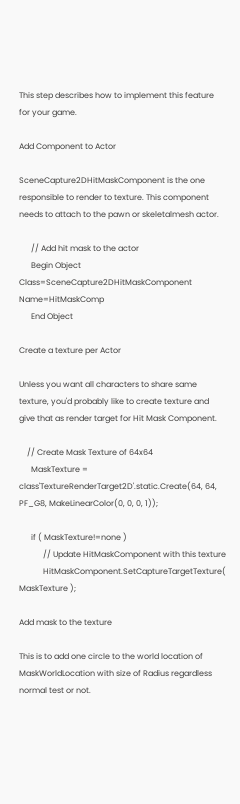This step describes how to implement this feature for your game.

Add Component to Actor

SceneCapture2DHitMaskComponent is the one responsible to render to texture. This component needs to attach to the pawn or skeletalmesh actor.

      // Add hit mask to the actor
      Begin Object Class=SceneCapture2DHitMaskComponent Name=HitMaskComp
      End Object

Create a texture per Actor

Unless you want all characters to share same texture, you'd probably like to create texture and give that as render target for Hit Mask Component.

    // Create Mask Texture of 64x64
      MaskTexture = class'TextureRenderTarget2D'.static.Create(64, 64, PF_G8, MakeLinearColor(0, 0, 0, 1));

      if ( MaskTexture!=none )
            // Update HitMaskComponent with this texture
            HitMaskComponent.SetCaptureTargetTexture( MaskTexture );

Add mask to the texture

This is to add one circle to the world location of MaskWorldLocation with size of Radius regardless normal test or not.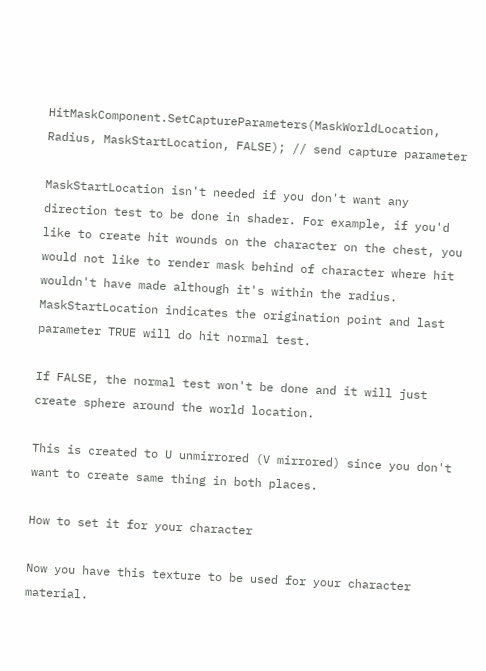HitMaskComponent.SetCaptureParameters(MaskWorldLocation, Radius, MaskStartLocation, FALSE); // send capture parameter

MaskStartLocation isn't needed if you don't want any direction test to be done in shader. For example, if you'd like to create hit wounds on the character on the chest, you would not like to render mask behind of character where hit wouldn't have made although it's within the radius. MaskStartLocation indicates the origination point and last parameter TRUE will do hit normal test.

If FALSE, the normal test won't be done and it will just create sphere around the world location.

This is created to U unmirrored (V mirrored) since you don't want to create same thing in both places.

How to set it for your character

Now you have this texture to be used for your character material.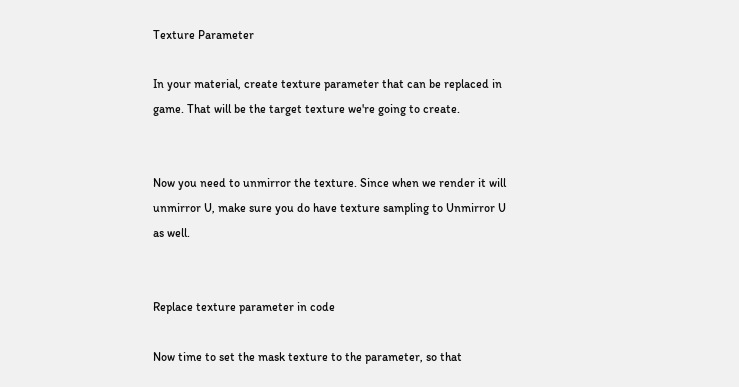Texture Parameter

In your material, create texture parameter that can be replaced in game. That will be the target texture we're going to create.


Now you need to unmirror the texture. Since when we render it will unmirror U, make sure you do have texture sampling to Unmirror U as well.


Replace texture parameter in code

Now time to set the mask texture to the parameter, so that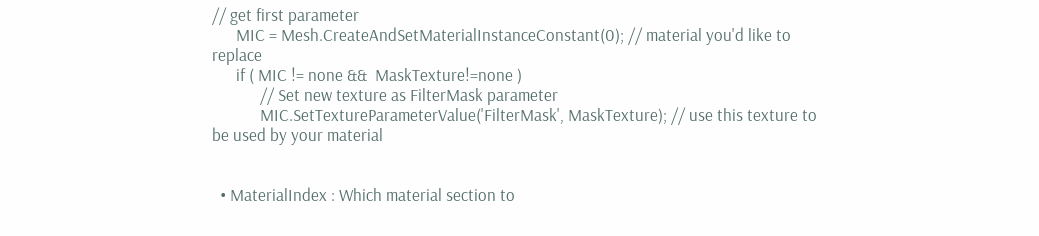// get first parameter
      MIC = Mesh.CreateAndSetMaterialInstanceConstant(0); // material you'd like to replace
      if ( MIC != none &&  MaskTexture!=none )
            // Set new texture as FilterMask parameter
            MIC.SetTextureParameterValue('FilterMask', MaskTexture); // use this texture to be used by your material


  • MaterialIndex : Which material section to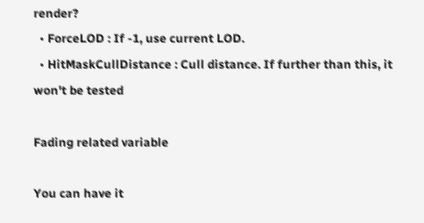render?
  • ForceLOD : If -1, use current LOD.
  • HitMaskCullDistance : Cull distance. If further than this, it won't be tested

Fading related variable

You can have it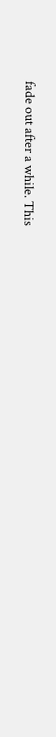fade out after a while. This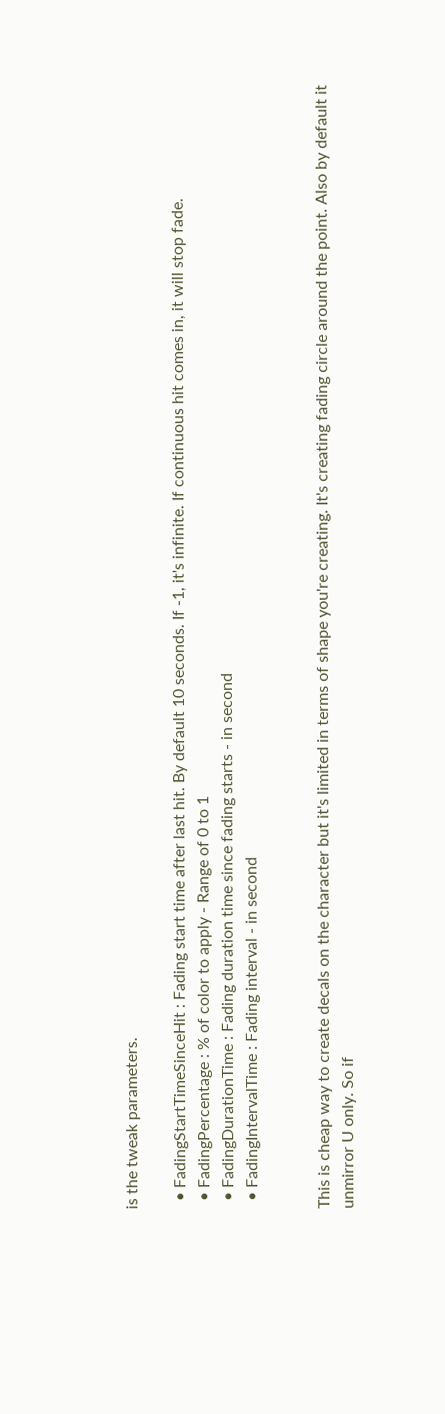is the tweak parameters.

  • FadingStartTimeSinceHit : Fading start time after last hit. By default 10 seconds. If -1, it's infinite. If continuous hit comes in, it will stop fade.
  • FadingPercentage : % of color to apply - Range of 0 to 1
  • FadingDurationTime : Fading duration time since fading starts - in second
  • FadingIntervalTime : Fading interval - in second


This is cheap way to create decals on the character but it's limited in terms of shape you're creating. It's creating fading circle around the point. Also by default it unmirror U only. So if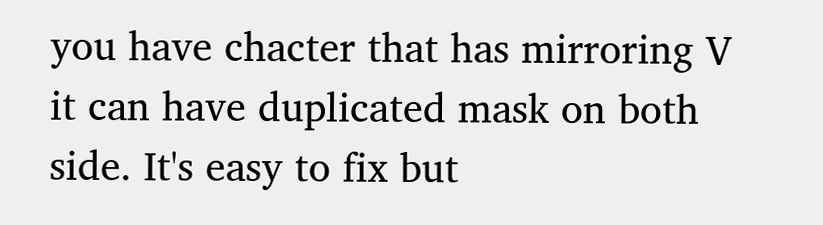you have chacter that has mirroring V it can have duplicated mask on both side. It's easy to fix but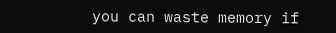you can waste memory if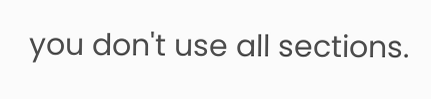you don't use all sections.